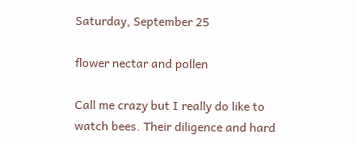Saturday, September 25

flower nectar and pollen

Call me crazy but I really do like to watch bees. Their diligence and hard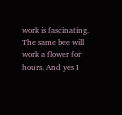work is fascinating. The same bee will work a flower for hours. And yes I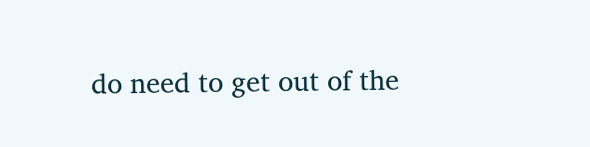do need to get out of the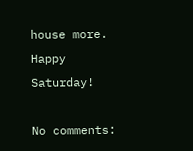house more. Happy Saturday!

No comments: